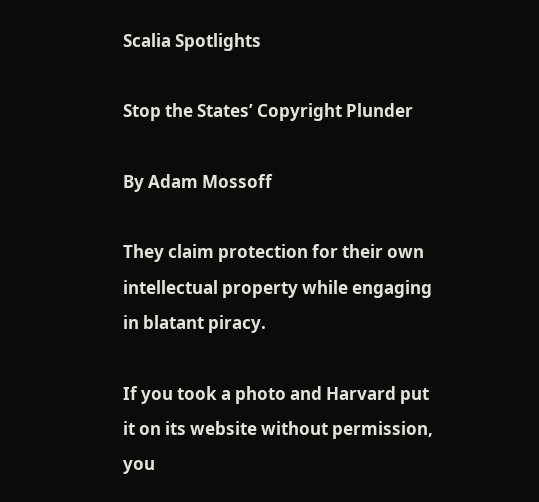Scalia Spotlights

Stop the States’ Copyright Plunder

By Adam Mossoff

They claim protection for their own intellectual property while engaging in blatant piracy.

If you took a photo and Harvard put it on its website without permission, you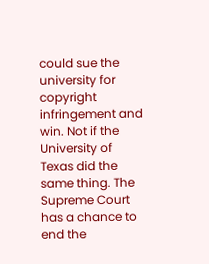could sue the university for copyright infringement and win. Not if the University of Texas did the same thing. The Supreme Court has a chance to end the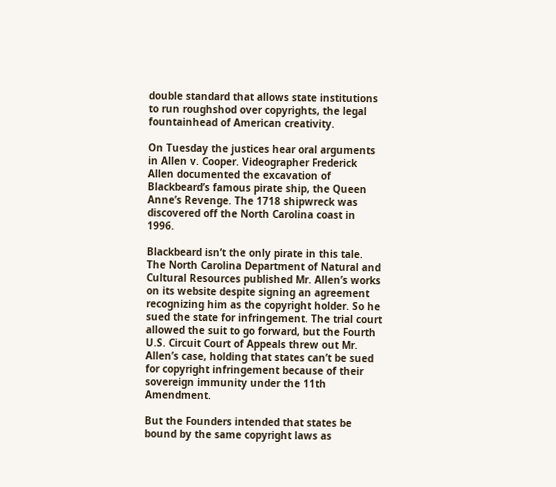double standard that allows state institutions to run roughshod over copyrights, the legal fountainhead of American creativity.

On Tuesday the justices hear oral arguments in Allen v. Cooper. Videographer Frederick Allen documented the excavation of Blackbeard’s famous pirate ship, the Queen Anne’s Revenge. The 1718 shipwreck was discovered off the North Carolina coast in 1996.

Blackbeard isn’t the only pirate in this tale. The North Carolina Department of Natural and Cultural Resources published Mr. Allen’s works on its website despite signing an agreement recognizing him as the copyright holder. So he sued the state for infringement. The trial court allowed the suit to go forward, but the Fourth U.S. Circuit Court of Appeals threw out Mr. Allen’s case, holding that states can’t be sued for copyright infringement because of their sovereign immunity under the 11th Amendment.

But the Founders intended that states be bound by the same copyright laws as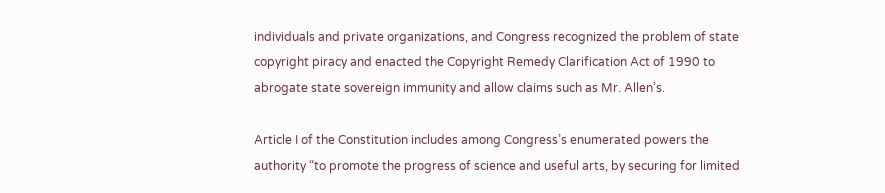individuals and private organizations, and Congress recognized the problem of state copyright piracy and enacted the Copyright Remedy Clarification Act of 1990 to abrogate state sovereign immunity and allow claims such as Mr. Allen’s.

Article I of the Constitution includes among Congress’s enumerated powers the authority “to promote the progress of science and useful arts, by securing for limited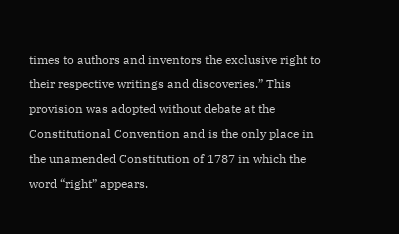times to authors and inventors the exclusive right to their respective writings and discoveries.” This provision was adopted without debate at the Constitutional Convention and is the only place in the unamended Constitution of 1787 in which the word “right” appears.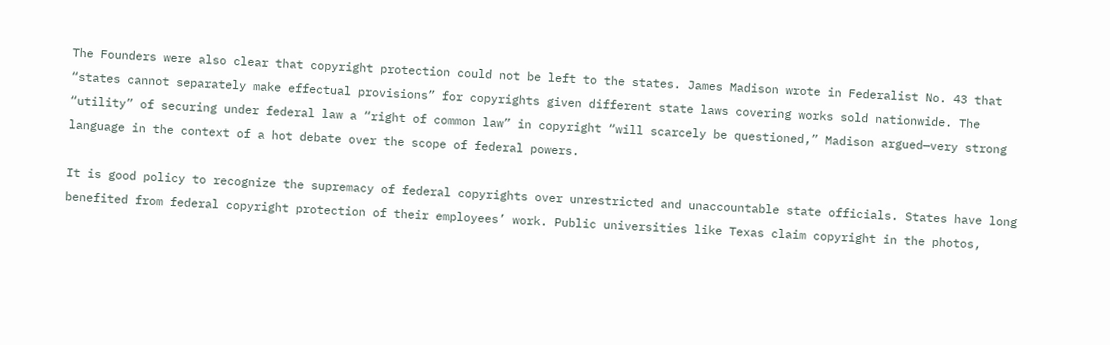The Founders were also clear that copyright protection could not be left to the states. James Madison wrote in Federalist No. 43 that “states cannot separately make effectual provisions” for copyrights given different state laws covering works sold nationwide. The “utility” of securing under federal law a “right of common law” in copyright “will scarcely be questioned,” Madison argued—very strong language in the context of a hot debate over the scope of federal powers.

It is good policy to recognize the supremacy of federal copyrights over unrestricted and unaccountable state officials. States have long benefited from federal copyright protection of their employees’ work. Public universities like Texas claim copyright in the photos,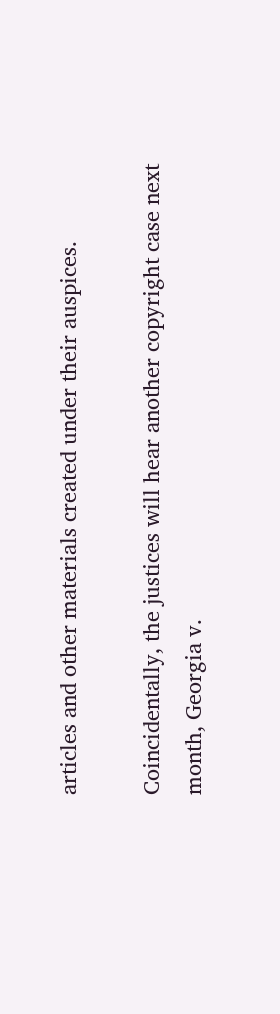articles and other materials created under their auspices.

Coincidentally, the justices will hear another copyright case next month, Georgia v.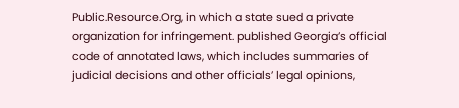Public.Resource.Org, in which a state sued a private organization for infringement. published Georgia’s official code of annotated laws, which includes summaries of judicial decisions and other officials’ legal opinions,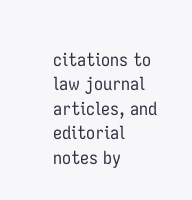citations to law journal articles, and editorial notes by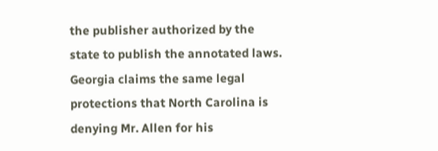the publisher authorized by the state to publish the annotated laws. Georgia claims the same legal protections that North Carolina is denying Mr. Allen for his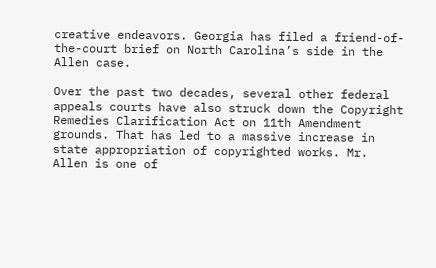creative endeavors. Georgia has filed a friend-of-the-court brief on North Carolina’s side in the Allen case.

Over the past two decades, several other federal appeals courts have also struck down the Copyright Remedies Clarification Act on 11th Amendment grounds. That has led to a massive increase in state appropriation of copyrighted works. Mr. Allen is one of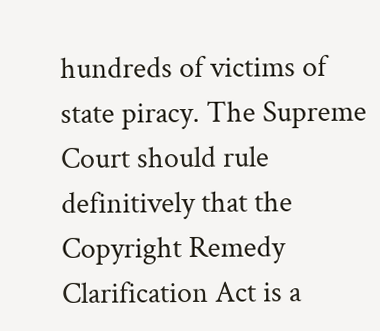hundreds of victims of state piracy. The Supreme Court should rule definitively that the Copyright Remedy Clarification Act is a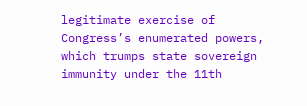legitimate exercise of Congress’s enumerated powers, which trumps state sovereign immunity under the 11th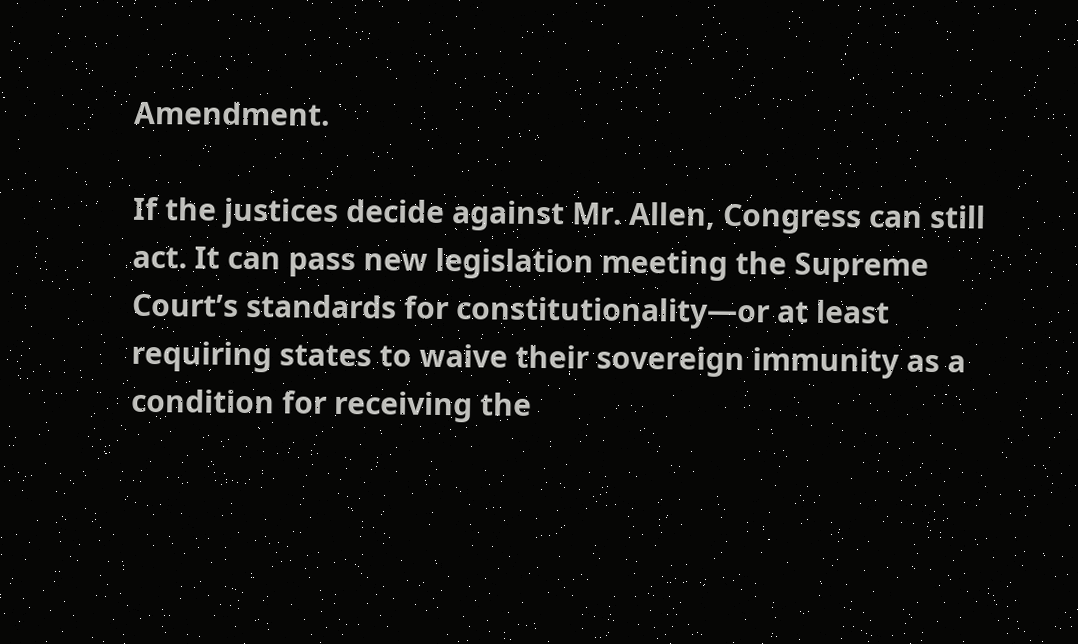Amendment.

If the justices decide against Mr. Allen, Congress can still act. It can pass new legislation meeting the Supreme Court’s standards for constitutionality—or at least requiring states to waive their sovereign immunity as a condition for receiving the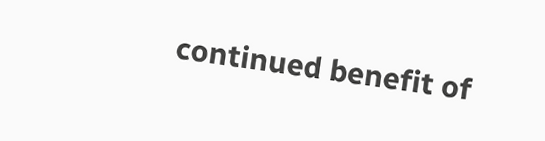continued benefit of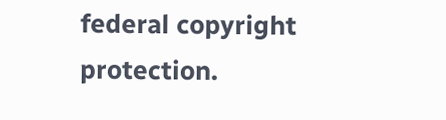federal copyright protection.